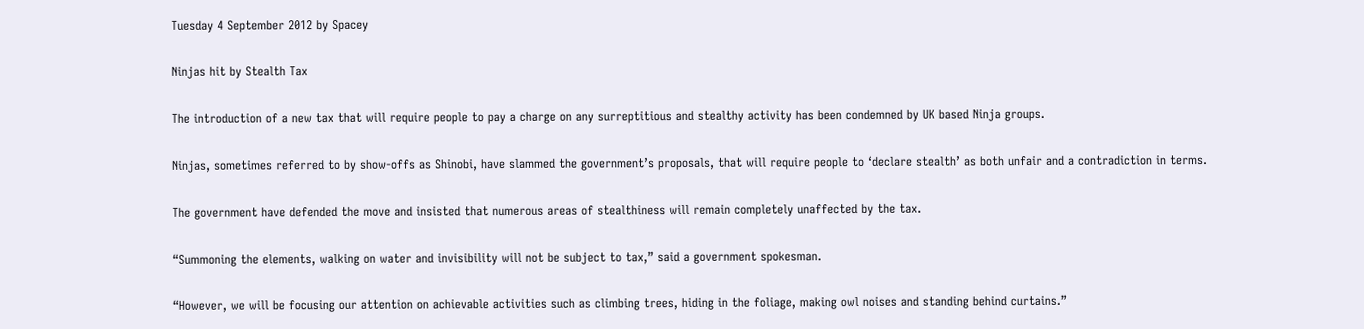Tuesday 4 September 2012 by Spacey

Ninjas hit by Stealth Tax

The introduction of a new tax that will require people to pay a charge on any surreptitious and stealthy activity has been condemned by UK based Ninja groups.

Ninjas, sometimes referred to by show-offs as Shinobi, have slammed the government’s proposals, that will require people to ‘declare stealth’ as both unfair and a contradiction in terms.

The government have defended the move and insisted that numerous areas of stealthiness will remain completely unaffected by the tax.

“Summoning the elements, walking on water and invisibility will not be subject to tax,” said a government spokesman.

“However, we will be focusing our attention on achievable activities such as climbing trees, hiding in the foliage, making owl noises and standing behind curtains.”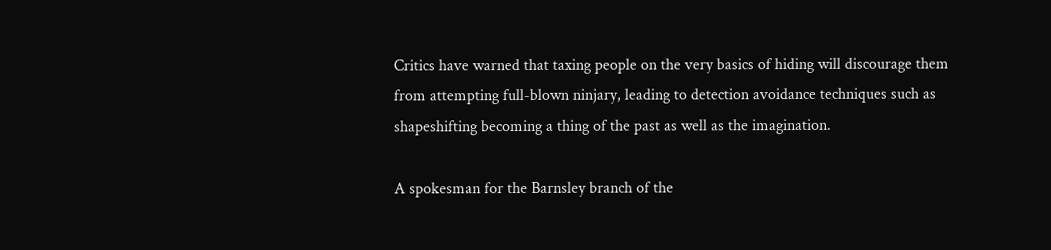Critics have warned that taxing people on the very basics of hiding will discourage them from attempting full-blown ninjary, leading to detection avoidance techniques such as shapeshifting becoming a thing of the past as well as the imagination.

A spokesman for the Barnsley branch of the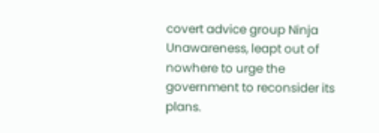covert advice group Ninja Unawareness, leapt out of nowhere to urge the government to reconsider its plans.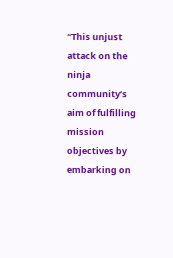“This unjust attack on the ninja community’s aim of fulfilling mission objectives by embarking on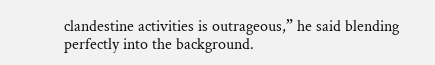clandestine activities is outrageous,” he said blending perfectly into the background.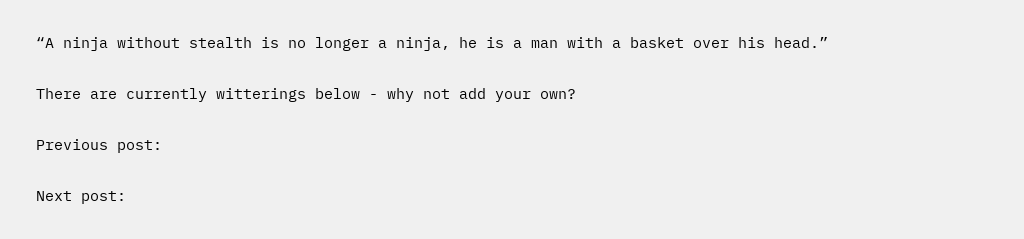“A ninja without stealth is no longer a ninja, he is a man with a basket over his head.”

There are currently witterings below - why not add your own?

Previous post:

Next post: